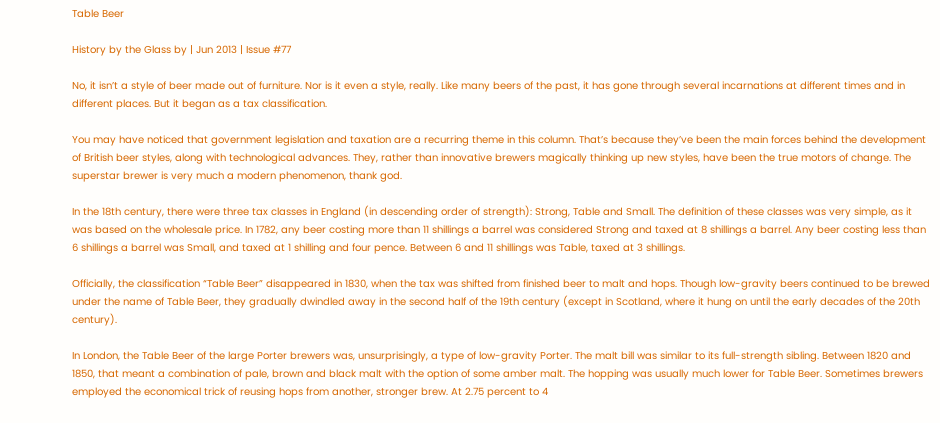Table Beer

History by the Glass by | Jun 2013 | Issue #77

No, it isn’t a style of beer made out of furniture. Nor is it even a style, really. Like many beers of the past, it has gone through several incarnations at different times and in different places. But it began as a tax classification.

You may have noticed that government legislation and taxation are a recurring theme in this column. That’s because they’ve been the main forces behind the development of British beer styles, along with technological advances. They, rather than innovative brewers magically thinking up new styles, have been the true motors of change. The superstar brewer is very much a modern phenomenon, thank god.

In the 18th century, there were three tax classes in England (in descending order of strength): Strong, Table and Small. The definition of these classes was very simple, as it was based on the wholesale price. In 1782, any beer costing more than 11 shillings a barrel was considered Strong and taxed at 8 shillings a barrel. Any beer costing less than 6 shillings a barrel was Small, and taxed at 1 shilling and four pence. Between 6 and 11 shillings was Table, taxed at 3 shillings.

Officially, the classification “Table Beer” disappeared in 1830, when the tax was shifted from finished beer to malt and hops. Though low-gravity beers continued to be brewed under the name of Table Beer, they gradually dwindled away in the second half of the 19th century (except in Scotland, where it hung on until the early decades of the 20th century).

In London, the Table Beer of the large Porter brewers was, unsurprisingly, a type of low-gravity Porter. The malt bill was similar to its full-strength sibling. Between 1820 and 1850, that meant a combination of pale, brown and black malt with the option of some amber malt. The hopping was usually much lower for Table Beer. Sometimes brewers employed the economical trick of reusing hops from another, stronger brew. At 2.75 percent to 4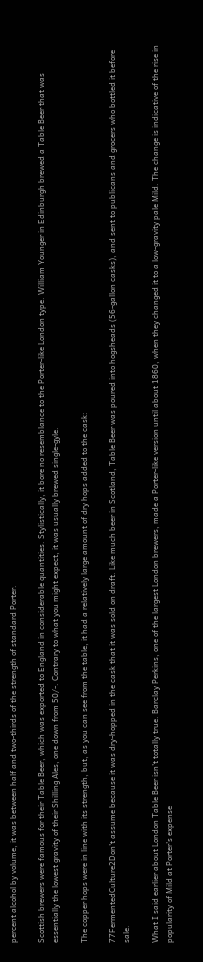percent alcohol by volume, it was between half and two-thirds of the strength of standard Porter.

Scottish brewers were famous for their Table Beer, which was exported to England in considerable quantities. Stylistically, it bore no resemblance to the Porter-like London type. William Younger in Edinburgh brewed a Table Beer that was essentially the lowest gravity of their Shilling Ales, one down from 50/-. Contrary to what you might expect, it was usually brewed single-gyle.

The copper hops were in line with its strength, but, as you can see from the table, it had a relatively large amount of dry hops added to the cask:

77FermentedCulture2Don’t assume because it was dry-hopped in the cask that it was sold on draft. Like much beer in Scotland, Table Beer was poured into hogsheads (56-gallon casks), and sent to publicans and grocers who bottled it before sale.

What I said earlier about London Table Beer isn’t totally true. Barclay Perkins, one of the largest London brewers, made a Porter-like version until about 1860, when they changed it to a low-gravity pale Mild. The change is indicative of the rise in popularity of Mild at Porter’s expense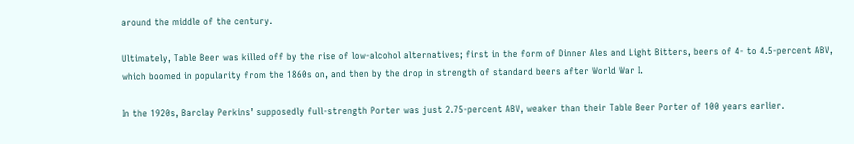around the middle of the century.

Ultimately, Table Beer was killed off by the rise of low-alcohol alternatives; first in the form of Dinner Ales and Light Bitters, beers of 4- to 4.5-percent ABV, which boomed in popularity from the 1860s on, and then by the drop in strength of standard beers after World War I.

In the 1920s, Barclay Perkins’ supposedly full-strength Porter was just 2.75-percent ABV, weaker than their Table Beer Porter of 100 years earlier.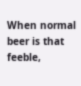When normal beer is that feeble,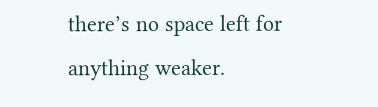there’s no space left for anything weaker.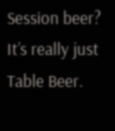Session beer? It’s really just Table Beer.